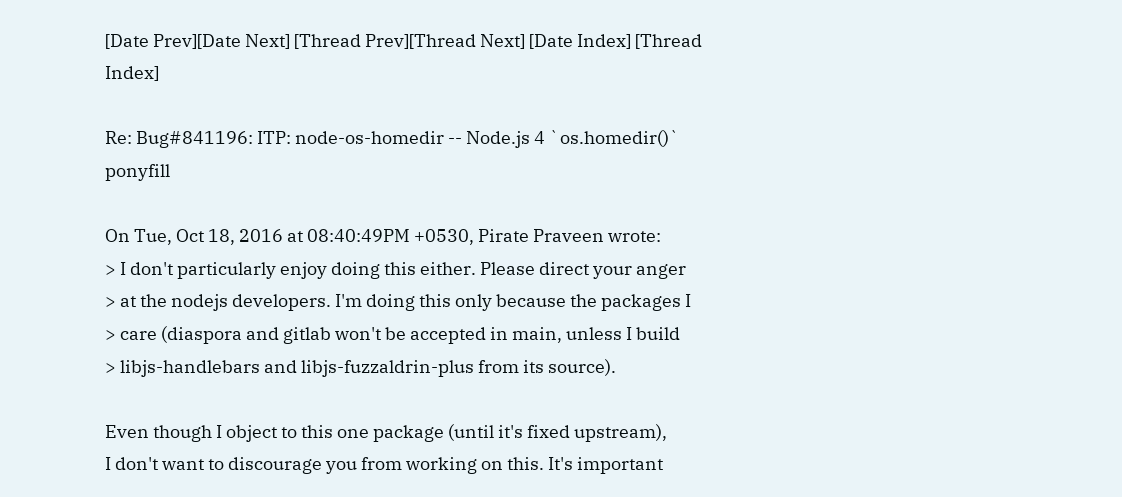[Date Prev][Date Next] [Thread Prev][Thread Next] [Date Index] [Thread Index]

Re: Bug#841196: ITP: node-os-homedir -- Node.js 4 `os.homedir()` ponyfill

On Tue, Oct 18, 2016 at 08:40:49PM +0530, Pirate Praveen wrote:
> I don't particularly enjoy doing this either. Please direct your anger
> at the nodejs developers. I'm doing this only because the packages I
> care (diaspora and gitlab won't be accepted in main, unless I build
> libjs-handlebars and libjs-fuzzaldrin-plus from its source).

Even though I object to this one package (until it's fixed upstream),
I don't want to discourage you from working on this. It's important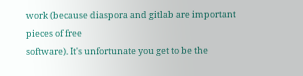work (because diaspora and gitlab are important pieces of free
software). It's unfortunate you get to be the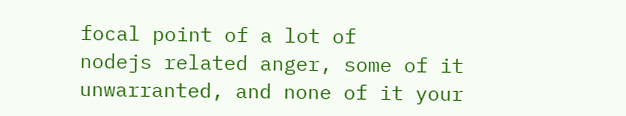focal point of a lot of
nodejs related anger, some of it unwarranted, and none of it your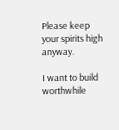Please keep your spirits high anyway.

I want to build worthwhile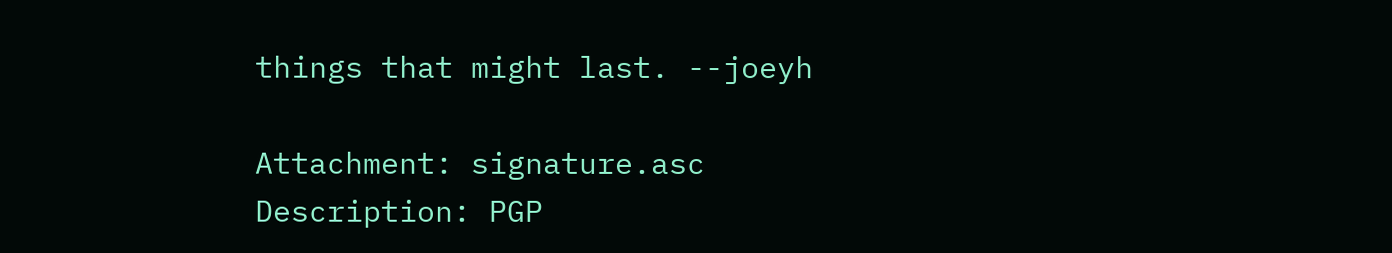things that might last. --joeyh

Attachment: signature.asc
Description: PGP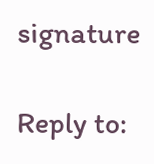signature

Reply to: